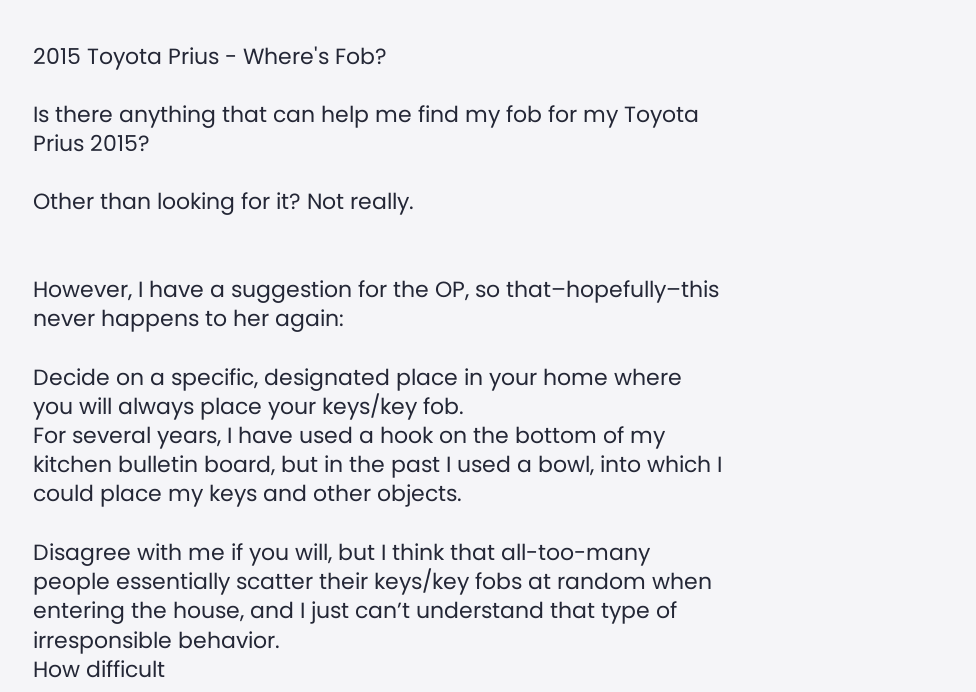2015 Toyota Prius - Where's Fob?

Is there anything that can help me find my fob for my Toyota Prius 2015?

Other than looking for it? Not really.


However, I have a suggestion for the OP, so that–hopefully–this never happens to her again:

Decide on a specific, designated place in your home where you will always place your keys/key fob.
For several years, I have used a hook on the bottom of my kitchen bulletin board, but in the past I used a bowl, into which I could place my keys and other objects.

Disagree with me if you will, but I think that all-too-many people essentially scatter their keys/key fobs at random when entering the house, and I just can’t understand that type of irresponsible behavior.
How difficult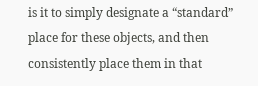is it to simply designate a “standard” place for these objects, and then consistently place them in that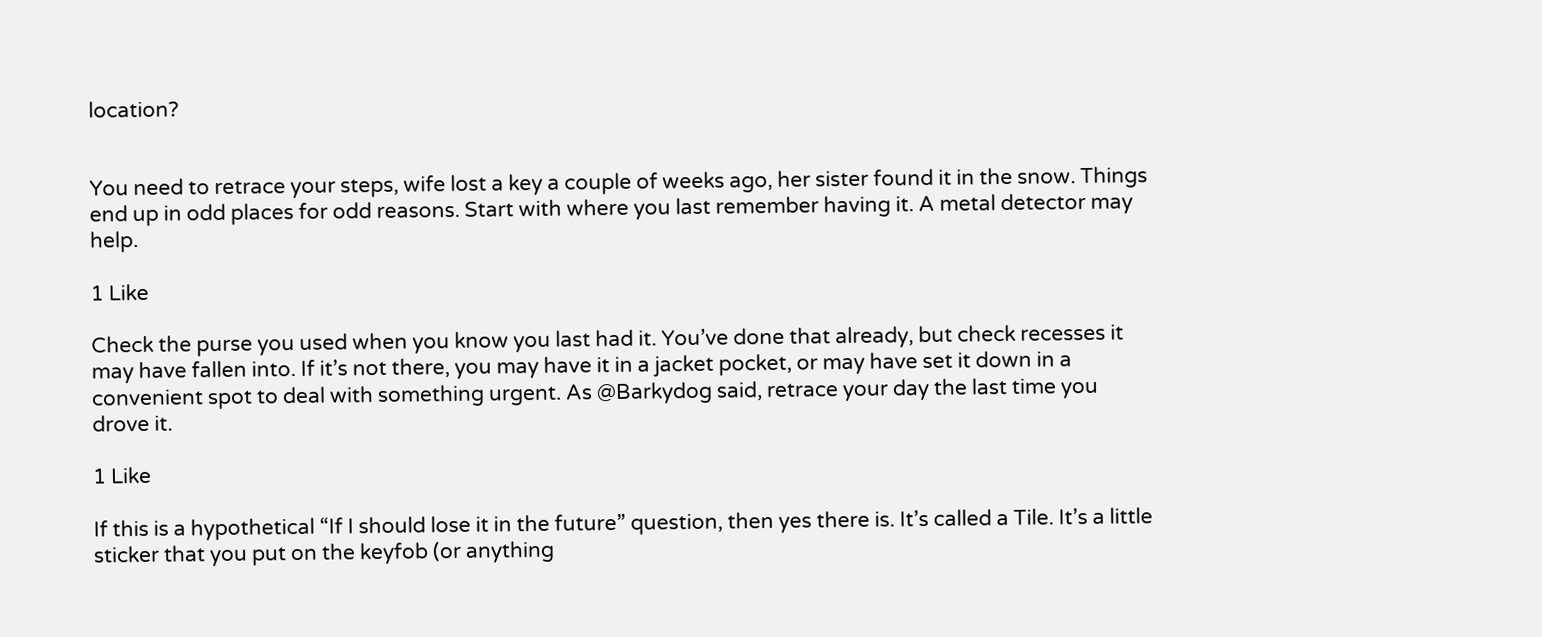location?


You need to retrace your steps, wife lost a key a couple of weeks ago, her sister found it in the snow. Things end up in odd places for odd reasons. Start with where you last remember having it. A metal detector may help.

1 Like

Check the purse you used when you know you last had it. You’ve done that already, but check recesses it may have fallen into. If it’s not there, you may have it in a jacket pocket, or may have set it down in a convenient spot to deal with something urgent. As @Barkydog said, retrace your day the last time you drove it.

1 Like

If this is a hypothetical “If I should lose it in the future” question, then yes there is. It’s called a Tile. It’s a little sticker that you put on the keyfob (or anything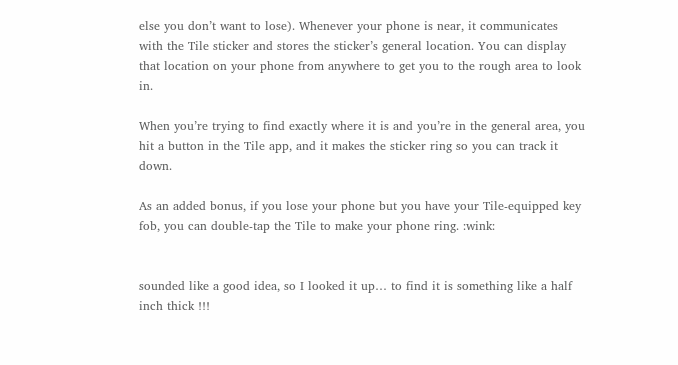else you don’t want to lose). Whenever your phone is near, it communicates with the Tile sticker and stores the sticker’s general location. You can display that location on your phone from anywhere to get you to the rough area to look in.

When you’re trying to find exactly where it is and you’re in the general area, you hit a button in the Tile app, and it makes the sticker ring so you can track it down.

As an added bonus, if you lose your phone but you have your Tile-equipped key fob, you can double-tap the Tile to make your phone ring. :wink:


sounded like a good idea, so I looked it up… to find it is something like a half inch thick !!!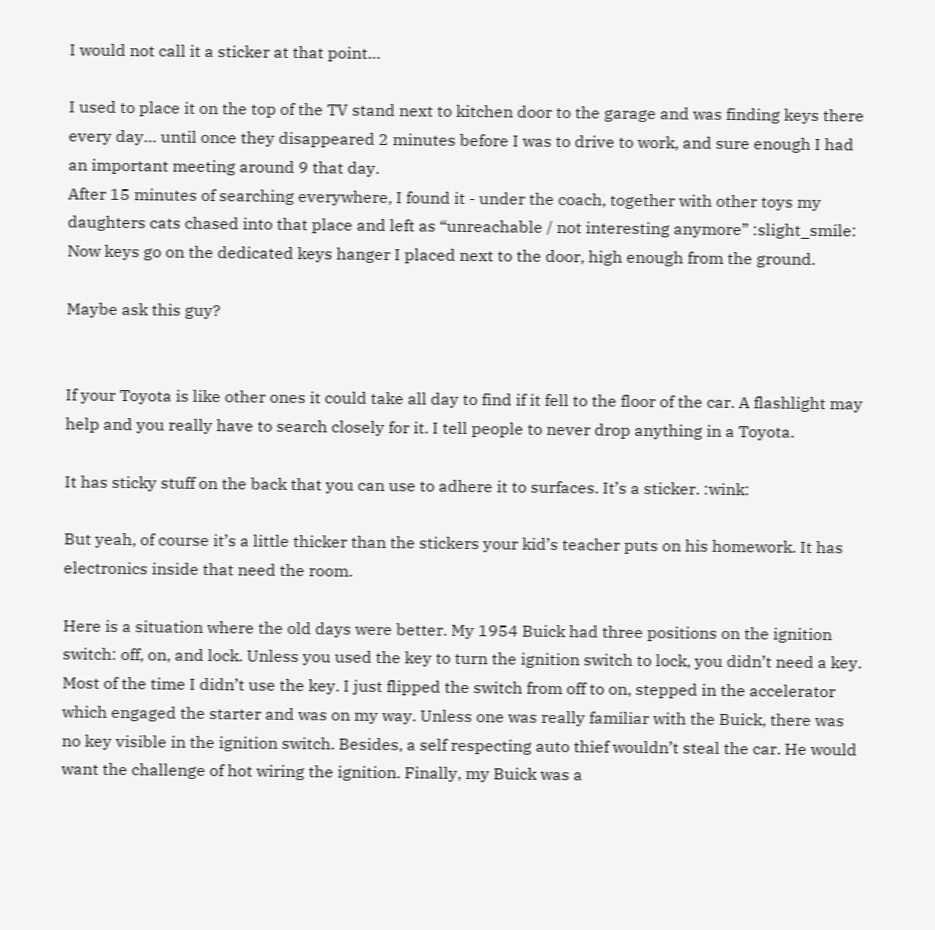I would not call it a sticker at that point…

I used to place it on the top of the TV stand next to kitchen door to the garage and was finding keys there every day… until once they disappeared 2 minutes before I was to drive to work, and sure enough I had an important meeting around 9 that day.
After 15 minutes of searching everywhere, I found it - under the coach, together with other toys my daughters cats chased into that place and left as “unreachable / not interesting anymore” :slight_smile:
Now keys go on the dedicated keys hanger I placed next to the door, high enough from the ground.

Maybe ask this guy?


If your Toyota is like other ones it could take all day to find if it fell to the floor of the car. A flashlight may help and you really have to search closely for it. I tell people to never drop anything in a Toyota.

It has sticky stuff on the back that you can use to adhere it to surfaces. It’s a sticker. :wink:

But yeah, of course it’s a little thicker than the stickers your kid’s teacher puts on his homework. It has electronics inside that need the room.

Here is a situation where the old days were better. My 1954 Buick had three positions on the ignition switch: off, on, and lock. Unless you used the key to turn the ignition switch to lock, you didn’t need a key. Most of the time I didn’t use the key. I just flipped the switch from off to on, stepped in the accelerator which engaged the starter and was on my way. Unless one was really familiar with the Buick, there was no key visible in the ignition switch. Besides, a self respecting auto thief wouldn’t steal the car. He would want the challenge of hot wiring the ignition. Finally, my Buick was a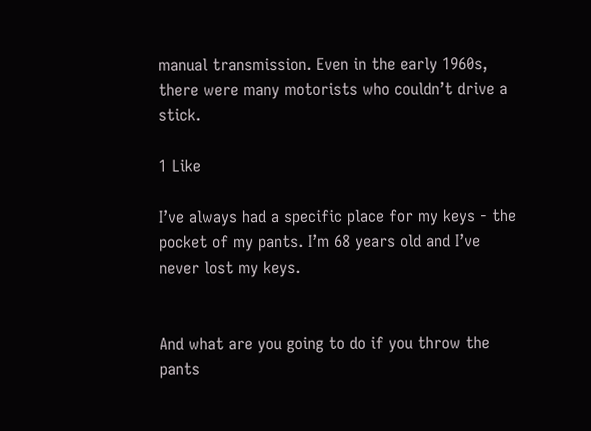manual transmission. Even in the early 1960s, there were many motorists who couldn’t drive a stick.

1 Like

I’ve always had a specific place for my keys - the pocket of my pants. I’m 68 years old and I’ve never lost my keys.


And what are you going to do if you throw the pants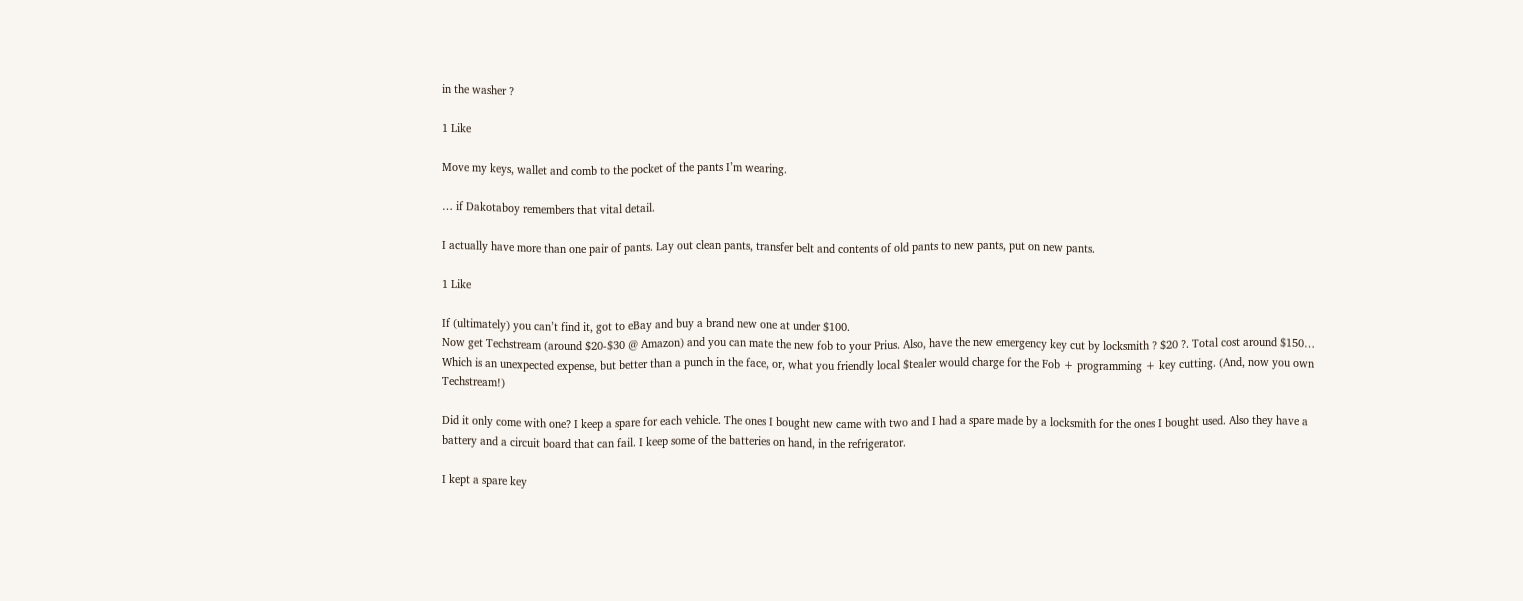in the washer ?

1 Like

Move my keys, wallet and comb to the pocket of the pants I’m wearing.

… if Dakotaboy remembers that vital detail.

I actually have more than one pair of pants. Lay out clean pants, transfer belt and contents of old pants to new pants, put on new pants.

1 Like

If (ultimately) you can’t find it, got to eBay and buy a brand new one at under $100.
Now get Techstream (around $20-$30 @ Amazon) and you can mate the new fob to your Prius. Also, have the new emergency key cut by locksmith ? $20 ?. Total cost around $150… Which is an unexpected expense, but better than a punch in the face, or, what you friendly local $tealer would charge for the Fob + programming + key cutting. (And, now you own Techstream!)

Did it only come with one? I keep a spare for each vehicle. The ones I bought new came with two and I had a spare made by a locksmith for the ones I bought used. Also they have a battery and a circuit board that can fail. I keep some of the batteries on hand, in the refrigerator.

I kept a spare key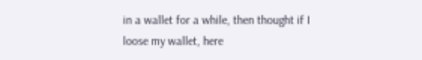in a wallet for a while, then thought if I loose my wallet, here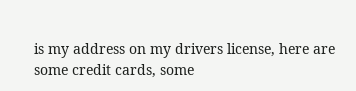is my address on my drivers license, here are some credit cards, some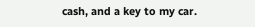cash, and a key to my car.